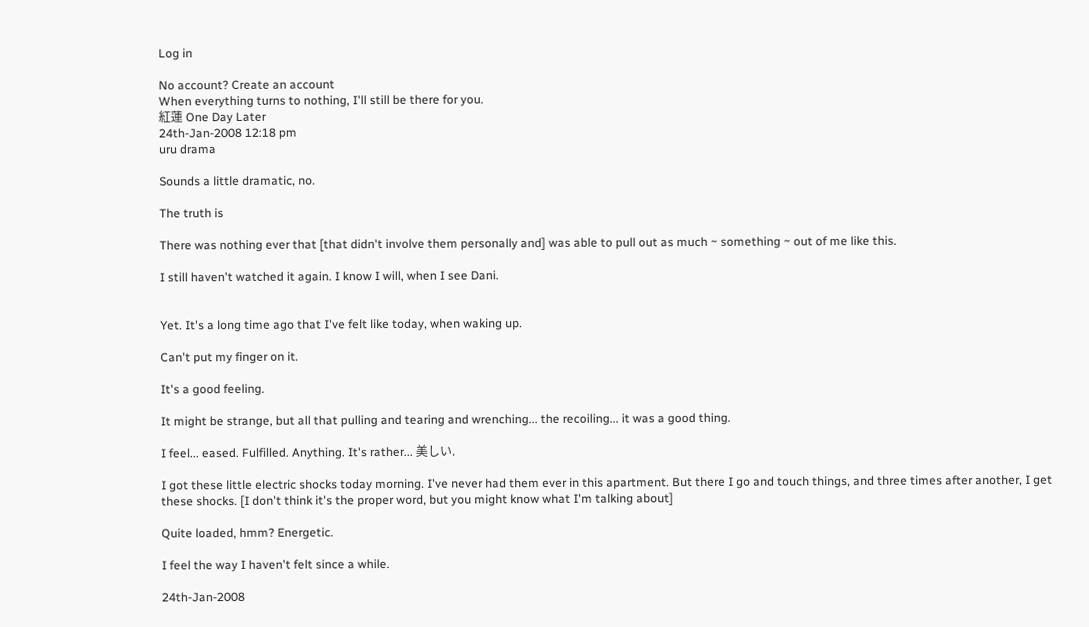Log in

No account? Create an account
When everything turns to nothing, I'll still be there for you.
紅蓮 One Day Later
24th-Jan-2008 12:18 pm
uru drama

Sounds a little dramatic, no.

The truth is

There was nothing ever that [that didn't involve them personally and] was able to pull out as much ~ something ~ out of me like this.

I still haven't watched it again. I know I will, when I see Dani.


Yet. It's a long time ago that I've felt like today, when waking up.

Can't put my finger on it.

It's a good feeling.

It might be strange, but all that pulling and tearing and wrenching... the recoiling... it was a good thing.

I feel... eased. Fulfilled. Anything. It's rather... 美しい.

I got these little electric shocks today morning. I've never had them ever in this apartment. But there I go and touch things, and three times after another, I get these shocks. [I don't think it's the proper word, but you might know what I'm talking about]

Quite loaded, hmm? Energetic.

I feel the way I haven't felt since a while.

24th-Jan-2008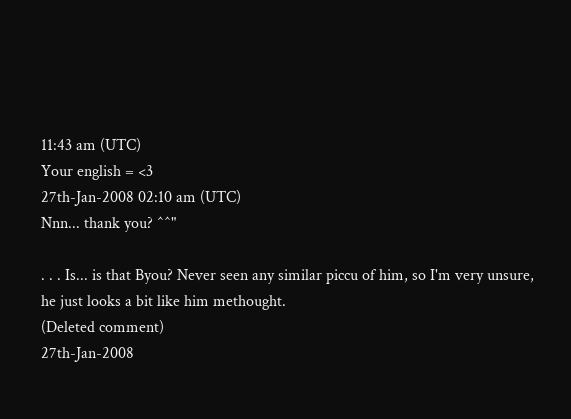11:43 am (UTC)
Your english = <3
27th-Jan-2008 02:10 am (UTC)
Nnn... thank you? ^^"

. . . Is... is that Byou? Never seen any similar piccu of him, so I'm very unsure, he just looks a bit like him methought.
(Deleted comment)
27th-Jan-2008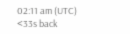02:11 am (UTC)
<33s back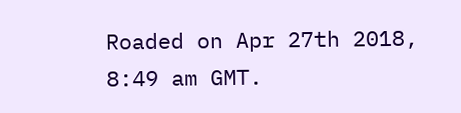Roaded on Apr 27th 2018, 8:49 am GMT.